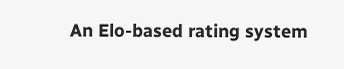An Elo-based rating system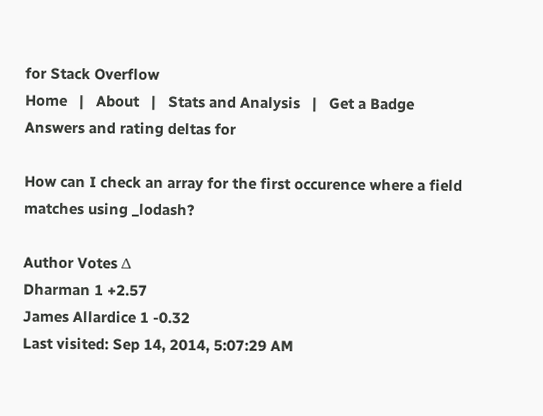for Stack Overflow
Home   |   About   |   Stats and Analysis   |   Get a Badge
Answers and rating deltas for

How can I check an array for the first occurence where a field matches using _lodash?

Author Votes Δ
Dharman 1 +2.57
James Allardice 1 -0.32
Last visited: Sep 14, 2014, 5:07:29 AM